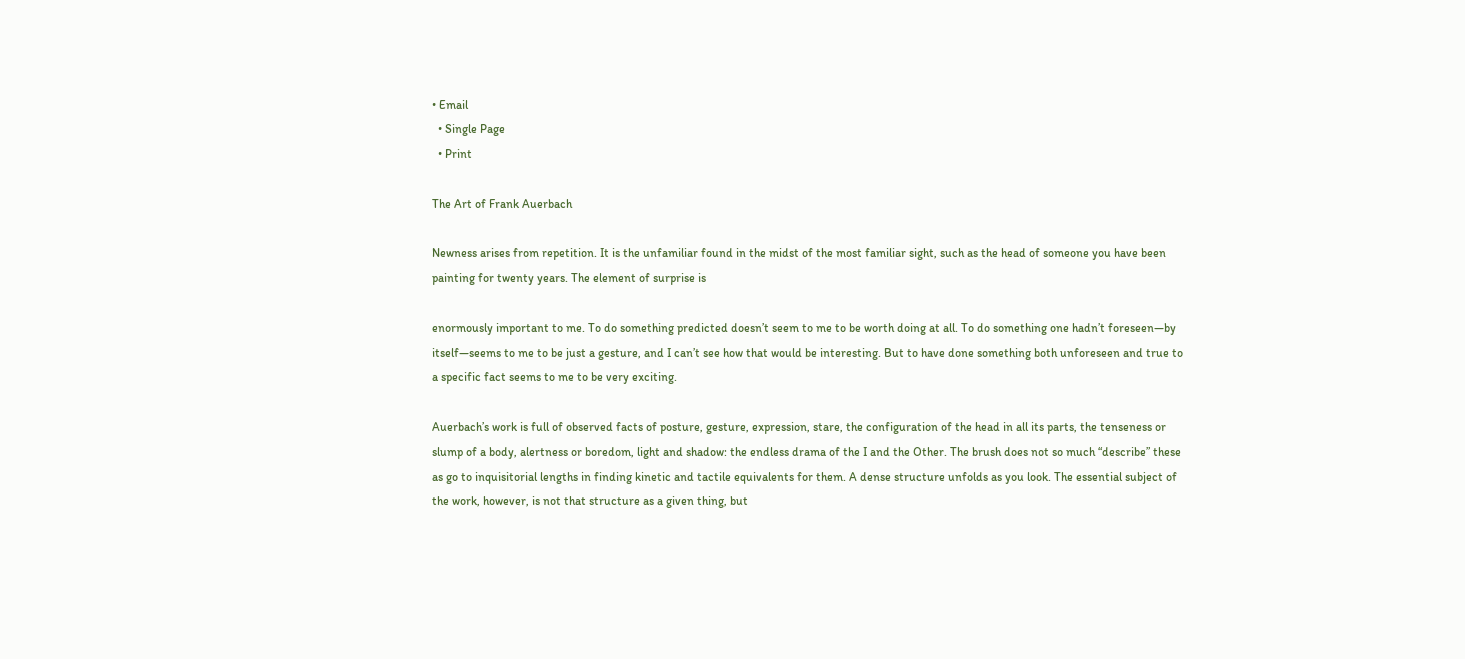• Email
  • Single Page
  • Print

The Art of Frank Auerbach

Newness arises from repetition. It is the unfamiliar found in the midst of the most familiar sight, such as the head of someone you have been painting for twenty years. The element of surprise is

enormously important to me. To do something predicted doesn’t seem to me to be worth doing at all. To do something one hadn’t foreseen—by itself—seems to me to be just a gesture, and I can’t see how that would be interesting. But to have done something both unforeseen and true to a specific fact seems to me to be very exciting.

Auerbach’s work is full of observed facts of posture, gesture, expression, stare, the configuration of the head in all its parts, the tenseness or slump of a body, alertness or boredom, light and shadow: the endless drama of the I and the Other. The brush does not so much “describe” these as go to inquisitorial lengths in finding kinetic and tactile equivalents for them. A dense structure unfolds as you look. The essential subject of the work, however, is not that structure as a given thing, but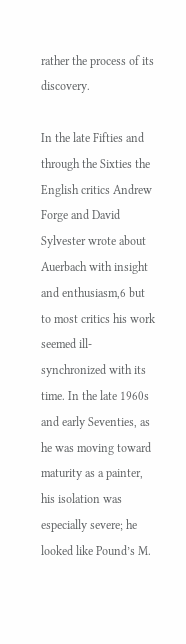rather the process of its discovery.

In the late Fifties and through the Sixties the English critics Andrew Forge and David Sylvester wrote about Auerbach with insight and enthusiasm,6 but to most critics his work seemed ill-synchronized with its time. In the late 1960s and early Seventies, as he was moving toward maturity as a painter, his isolation was especially severe; he looked like Pound’s M.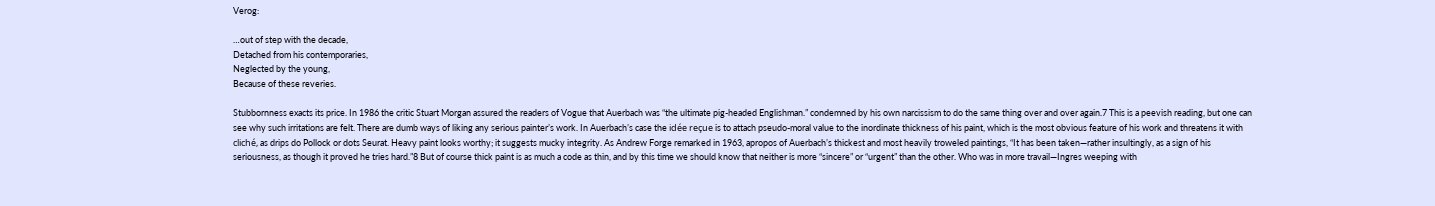Verog:

…out of step with the decade,
Detached from his contemporaries,
Neglected by the young,
Because of these reveries.

Stubbornness exacts its price. In 1986 the critic Stuart Morgan assured the readers of Vogue that Auerbach was “the ultimate pig-headed Englishman.” condemned by his own narcissism to do the same thing over and over again.7 This is a peevish reading, but one can see why such irritations are felt. There are dumb ways of liking any serious painter’s work. In Auerbach’s case the idée reçue is to attach pseudo-moral value to the inordinate thickness of his paint, which is the most obvious feature of his work and threatens it with cliché, as drips do Pollock or dots Seurat. Heavy paint looks worthy; it suggests mucky integrity. As Andrew Forge remarked in 1963, apropos of Auerbach’s thickest and most heavily troweled paintings, “It has been taken—rather insultingly, as a sign of his seriousness, as though it proved he tries hard.”8 But of course thick paint is as much a code as thin, and by this time we should know that neither is more “sincere” or “urgent” than the other. Who was in more travail—Ingres weeping with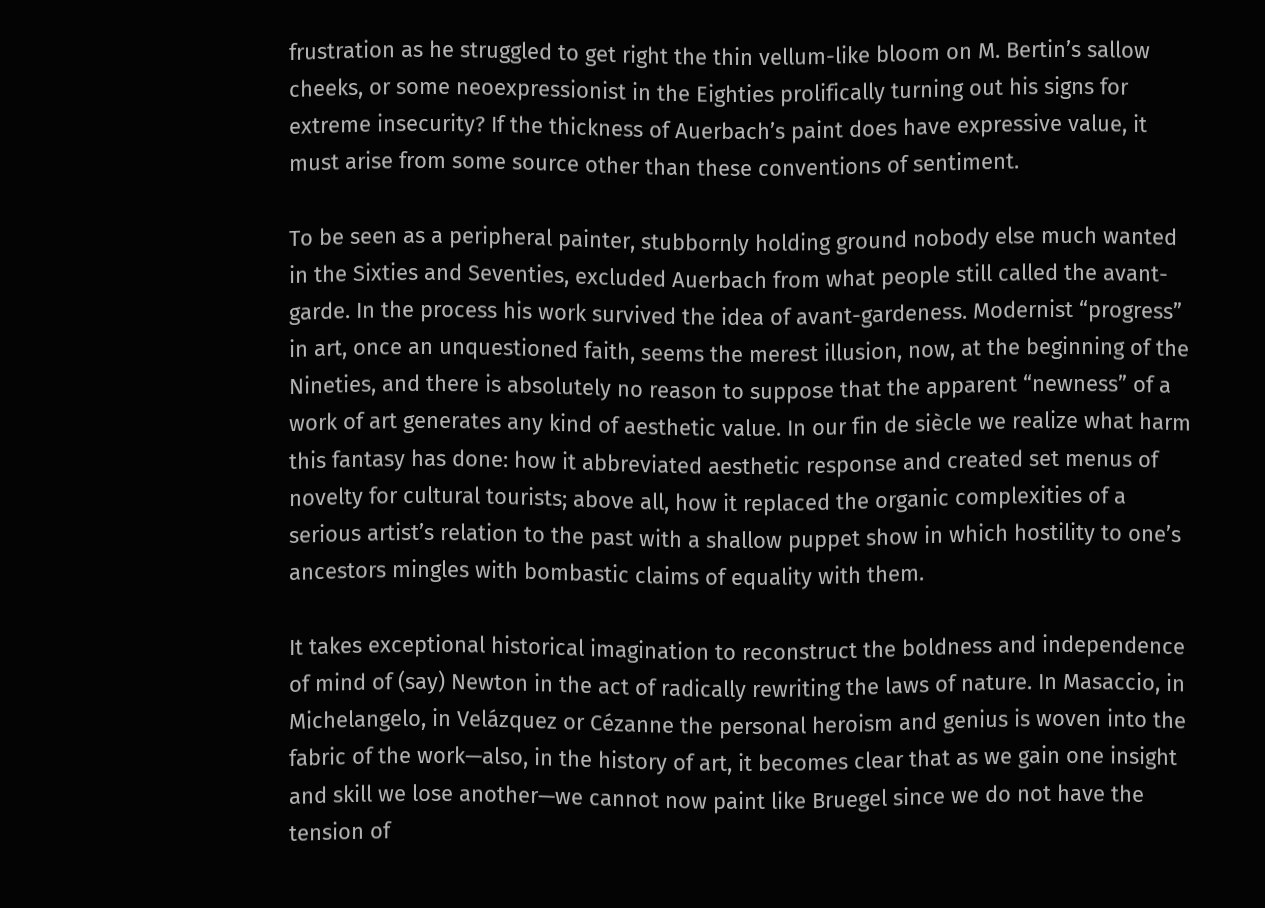frustration as he struggled to get right the thin vellum-like bloom on M. Bertin’s sallow cheeks, or some neoexpressionist in the Eighties prolifically turning out his signs for extreme insecurity? If the thickness of Auerbach’s paint does have expressive value, it must arise from some source other than these conventions of sentiment.

To be seen as a peripheral painter, stubbornly holding ground nobody else much wanted in the Sixties and Seventies, excluded Auerbach from what people still called the avant-garde. In the process his work survived the idea of avant-gardeness. Modernist “progress” in art, once an unquestioned faith, seems the merest illusion, now, at the beginning of the Nineties, and there is absolutely no reason to suppose that the apparent “newness” of a work of art generates any kind of aesthetic value. In our fin de siècle we realize what harm this fantasy has done: how it abbreviated aesthetic response and created set menus of novelty for cultural tourists; above all, how it replaced the organic complexities of a serious artist’s relation to the past with a shallow puppet show in which hostility to one’s ancestors mingles with bombastic claims of equality with them.

It takes exceptional historical imagination to reconstruct the boldness and independence of mind of (say) Newton in the act of radically rewriting the laws of nature. In Masaccio, in Michelangelo, in Velázquez or Cézanne the personal heroism and genius is woven into the fabric of the work—also, in the history of art, it becomes clear that as we gain one insight and skill we lose another—we cannot now paint like Bruegel since we do not have the tension of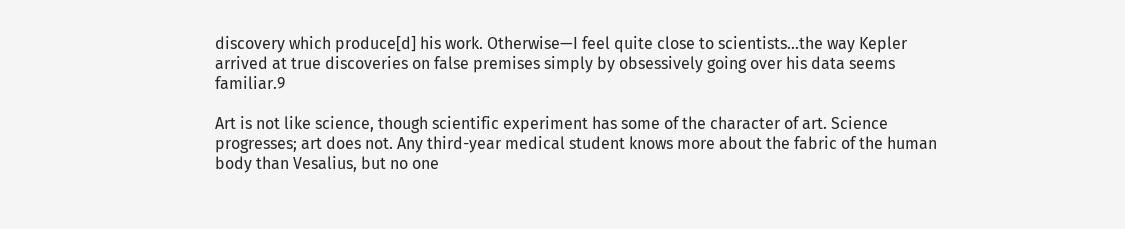discovery which produce[d] his work. Otherwise—I feel quite close to scientists…the way Kepler arrived at true discoveries on false premises simply by obsessively going over his data seems familiar.9

Art is not like science, though scientific experiment has some of the character of art. Science progresses; art does not. Any third-year medical student knows more about the fabric of the human body than Vesalius, but no one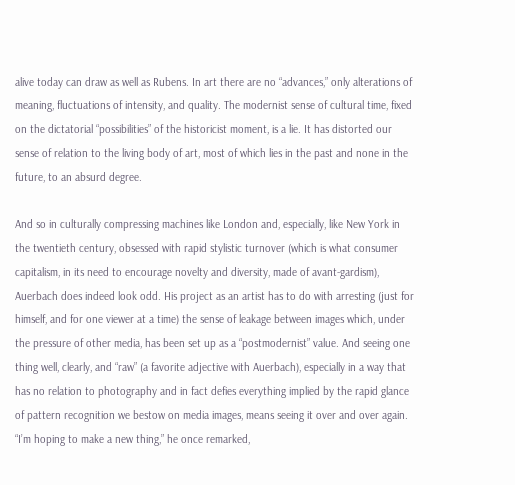alive today can draw as well as Rubens. In art there are no “advances,” only alterations of meaning, fluctuations of intensity, and quality. The modernist sense of cultural time, fixed on the dictatorial “possibilities” of the historicist moment, is a lie. It has distorted our sense of relation to the living body of art, most of which lies in the past and none in the future, to an absurd degree.

And so in culturally compressing machines like London and, especially, like New York in the twentieth century, obsessed with rapid stylistic turnover (which is what consumer capitalism, in its need to encourage novelty and diversity, made of avant-gardism), Auerbach does indeed look odd. His project as an artist has to do with arresting (just for himself, and for one viewer at a time) the sense of leakage between images which, under the pressure of other media, has been set up as a “postmodernist” value. And seeing one thing well, clearly, and “raw” (a favorite adjective with Auerbach), especially in a way that has no relation to photography and in fact defies everything implied by the rapid glance of pattern recognition we bestow on media images, means seeing it over and over again. “I’m hoping to make a new thing,” he once remarked,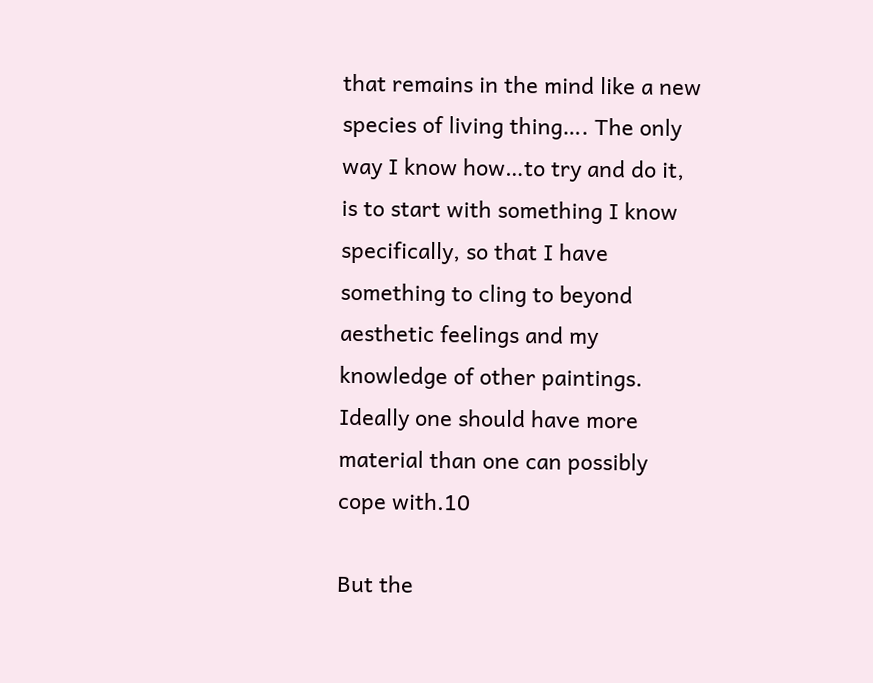that remains in the mind like a new species of living thing…. The only way I know how…to try and do it, is to start with something I know specifically, so that I have something to cling to beyond aesthetic feelings and my knowledge of other paintings. Ideally one should have more material than one can possibly cope with.10

But the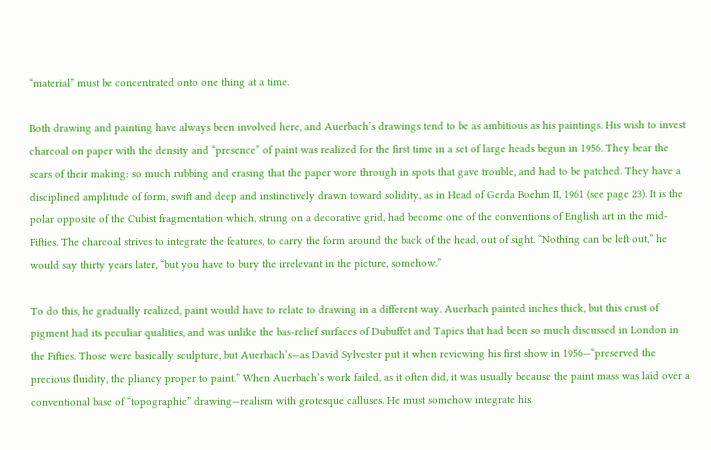“material” must be concentrated onto one thing at a time.

Both drawing and painting have always been involved here, and Auerbach’s drawings tend to be as ambitious as his paintings. His wish to invest charcoal on paper with the density and “presence” of paint was realized for the first time in a set of large heads begun in 1956. They bear the scars of their making: so much rubbing and erasing that the paper wore through in spots that gave trouble, and had to be patched. They have a disciplined amplitude of form, swift and deep and instinctively drawn toward solidity, as in Head of Gerda Boehm II, 1961 (see page 23). It is the polar opposite of the Cubist fragmentation which, strung on a decorative grid, had become one of the conventions of English art in the mid-Fifties. The charcoal strives to integrate the features, to carry the form around the back of the head, out of sight. “Nothing can be left out,” he would say thirty years later, “but you have to bury the irrelevant in the picture, somehow.”

To do this, he gradually realized, paint would have to relate to drawing in a different way. Auerbach painted inches thick, but this crust of pigment had its peculiar qualities, and was unlike the bas-relief surfaces of Dubuffet and Tapies that had been so much discussed in London in the Fifties. Those were basically sculpture, but Auerbach’s—as David Sylvester put it when reviewing his first show in 1956—“preserved the precious fluidity, the pliancy proper to paint.” When Auerbach’s work failed, as it often did, it was usually because the paint mass was laid over a conventional base of “topographic” drawing—realism with grotesque calluses. He must somehow integrate his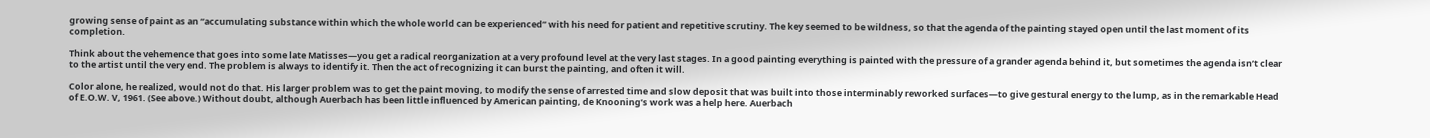growing sense of paint as an “accumulating substance within which the whole world can be experienced” with his need for patient and repetitive scrutiny. The key seemed to be wildness, so that the agenda of the painting stayed open until the last moment of its completion.

Think about the vehemence that goes into some late Matisses—you get a radical reorganization at a very profound level at the very last stages. In a good painting everything is painted with the pressure of a grander agenda behind it, but sometimes the agenda isn’t clear to the artist until the very end. The problem is always to identify it. Then the act of recognizing it can burst the painting, and often it will.

Color alone, he realized, would not do that. His larger problem was to get the paint moving, to modify the sense of arrested time and slow deposit that was built into those interminably reworked surfaces—to give gestural energy to the lump, as in the remarkable Head of E.O.W. V, 1961. (See above.) Without doubt, although Auerbach has been little influenced by American painting, de Knooning’s work was a help here. Auerbach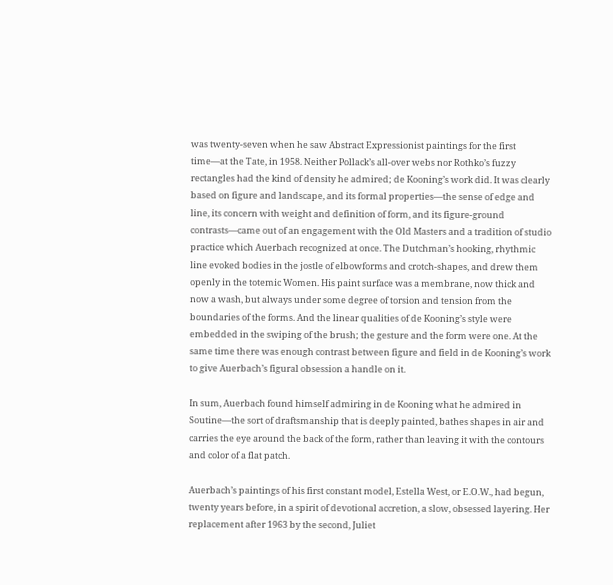was twenty-seven when he saw Abstract Expressionist paintings for the first time—at the Tate, in 1958. Neither Pollack’s all-over webs nor Rothko’s fuzzy rectangles had the kind of density he admired; de Kooning’s work did. It was clearly based on figure and landscape, and its formal properties—the sense of edge and line, its concern with weight and definition of form, and its figure-ground contrasts—came out of an engagement with the Old Masters and a tradition of studio practice which Auerbach recognized at once. The Dutchman’s hooking, rhythmic line evoked bodies in the jostle of elbowforms and crotch-shapes, and drew them openly in the totemic Women. His paint surface was a membrane, now thick and now a wash, but always under some degree of torsion and tension from the boundaries of the forms. And the linear qualities of de Kooning’s style were embedded in the swiping of the brush; the gesture and the form were one. At the same time there was enough contrast between figure and field in de Kooning’s work to give Auerbach’s figural obsession a handle on it.

In sum, Auerbach found himself admiring in de Kooning what he admired in Soutine—the sort of draftsmanship that is deeply painted, bathes shapes in air and carries the eye around the back of the form, rather than leaving it with the contours and color of a flat patch.

Auerbach’s paintings of his first constant model, Estella West, or E.O.W., had begun, twenty years before, in a spirit of devotional accretion, a slow, obsessed layering. Her replacement after 1963 by the second, Juliet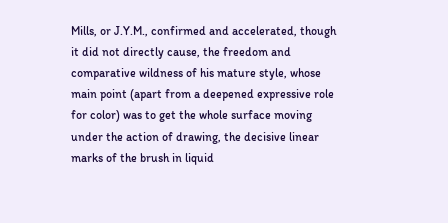Mills, or J.Y.M., confirmed and accelerated, though it did not directly cause, the freedom and comparative wildness of his mature style, whose main point (apart from a deepened expressive role for color) was to get the whole surface moving under the action of drawing, the decisive linear marks of the brush in liquid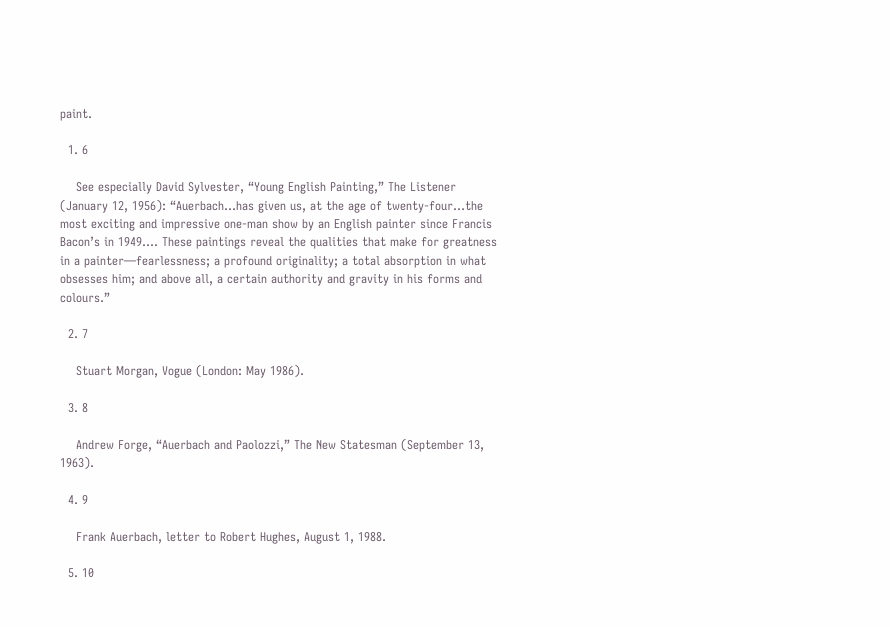paint.

  1. 6

    See especially David Sylvester, “Young English Painting,” The Listener (January 12, 1956): “Auerbach…has given us, at the age of twenty-four…the most exciting and impressive one-man show by an English painter since Francis Bacon’s in 1949…. These paintings reveal the qualities that make for greatness in a painter—fearlessness; a profound originality; a total absorption in what obsesses him; and above all, a certain authority and gravity in his forms and colours.”

  2. 7

    Stuart Morgan, Vogue (London: May 1986).

  3. 8

    Andrew Forge, “Auerbach and Paolozzi,” The New Statesman (September 13, 1963).

  4. 9

    Frank Auerbach, letter to Robert Hughes, August 1, 1988.

  5. 10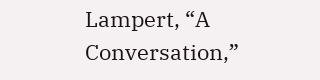Lampert, “A Conversation,”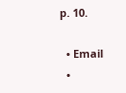p. 10.

  • Email
  •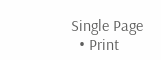Single Page
  • Print